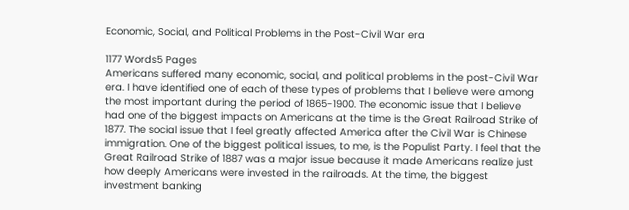Economic, Social, and Political Problems in the Post-Civil War era

1177 Words5 Pages
Americans suffered many economic, social, and political problems in the post-Civil War era. I have identified one of each of these types of problems that I believe were among the most important during the period of 1865-1900. The economic issue that I believe had one of the biggest impacts on Americans at the time is the Great Railroad Strike of 1877. The social issue that I feel greatly affected America after the Civil War is Chinese immigration. One of the biggest political issues, to me, is the Populist Party. I feel that the Great Railroad Strike of 1887 was a major issue because it made Americans realize just how deeply Americans were invested in the railroads. At the time, the biggest investment banking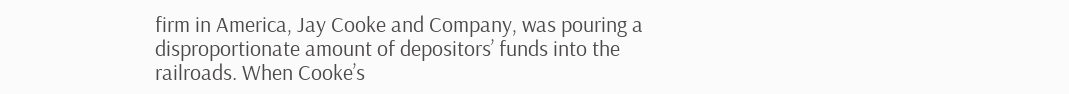firm in America, Jay Cooke and Company, was pouring a disproportionate amount of depositors’ funds into the railroads. When Cooke’s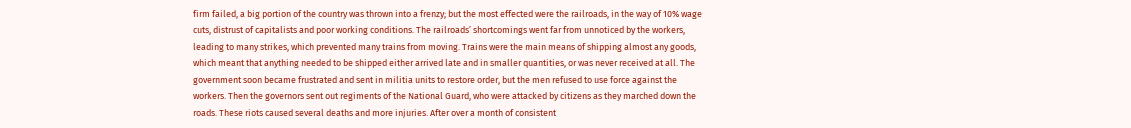firm failed, a big portion of the country was thrown into a frenzy; but the most effected were the railroads, in the way of 10% wage cuts, distrust of capitalists and poor working conditions. The railroads’ shortcomings went far from unnoticed by the workers, leading to many strikes, which prevented many trains from moving. Trains were the main means of shipping almost any goods, which meant that anything needed to be shipped either arrived late and in smaller quantities, or was never received at all. The government soon became frustrated and sent in militia units to restore order, but the men refused to use force against the workers. Then the governors sent out regiments of the National Guard, who were attacked by citizens as they marched down the roads. These riots caused several deaths and more injuries. After over a month of consistent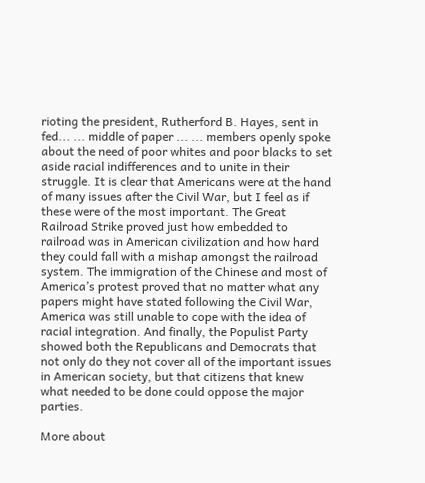rioting the president, Rutherford B. Hayes, sent in fed... ... middle of paper ... ... members openly spoke about the need of poor whites and poor blacks to set aside racial indifferences and to unite in their struggle. It is clear that Americans were at the hand of many issues after the Civil War, but I feel as if these were of the most important. The Great Railroad Strike proved just how embedded to railroad was in American civilization and how hard they could fall with a mishap amongst the railroad system. The immigration of the Chinese and most of America’s protest proved that no matter what any papers might have stated following the Civil War, America was still unable to cope with the idea of racial integration. And finally, the Populist Party showed both the Republicans and Democrats that not only do they not cover all of the important issues in American society, but that citizens that knew what needed to be done could oppose the major parties.

More about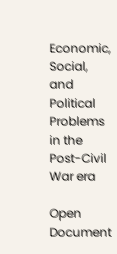Economic, Social, and Political Problems in the Post-Civil War era

Open Document